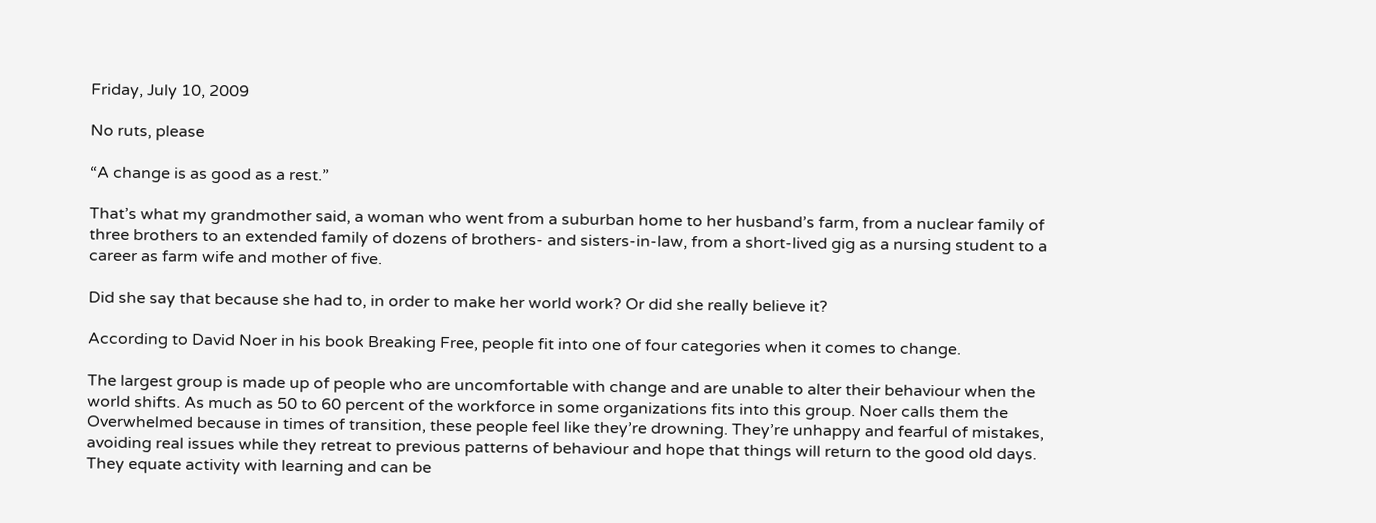Friday, July 10, 2009

No ruts, please

“A change is as good as a rest.”

That’s what my grandmother said, a woman who went from a suburban home to her husband’s farm, from a nuclear family of three brothers to an extended family of dozens of brothers- and sisters-in-law, from a short-lived gig as a nursing student to a career as farm wife and mother of five.

Did she say that because she had to, in order to make her world work? Or did she really believe it?

According to David Noer in his book Breaking Free, people fit into one of four categories when it comes to change.

The largest group is made up of people who are uncomfortable with change and are unable to alter their behaviour when the world shifts. As much as 50 to 60 percent of the workforce in some organizations fits into this group. Noer calls them the Overwhelmed because in times of transition, these people feel like they’re drowning. They’re unhappy and fearful of mistakes, avoiding real issues while they retreat to previous patterns of behaviour and hope that things will return to the good old days. They equate activity with learning and can be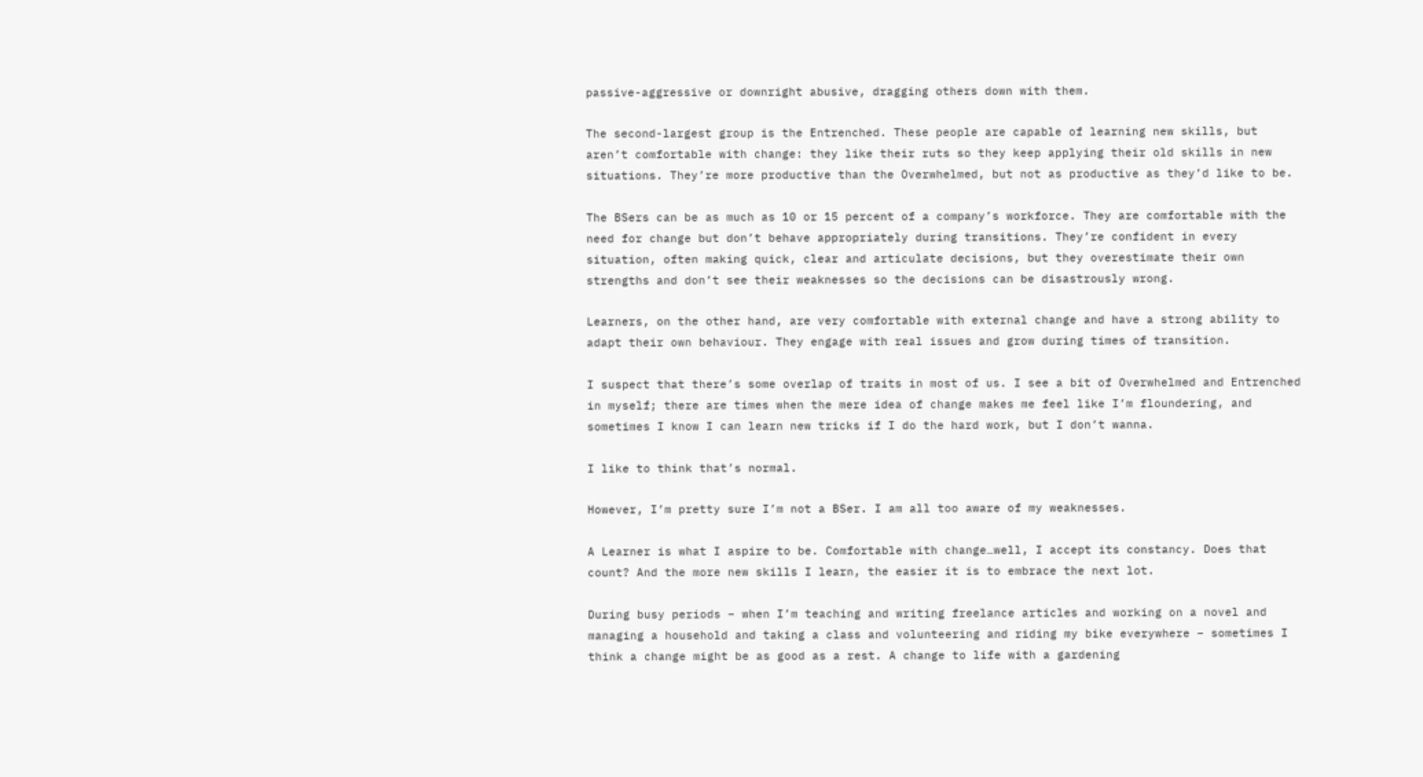passive-aggressive or downright abusive, dragging others down with them.

The second-largest group is the Entrenched. These people are capable of learning new skills, but aren’t comfortable with change: they like their ruts so they keep applying their old skills in new situations. They’re more productive than the Overwhelmed, but not as productive as they’d like to be.

The BSers can be as much as 10 or 15 percent of a company’s workforce. They are comfortable with the need for change but don’t behave appropriately during transitions. They’re confident in every situation, often making quick, clear and articulate decisions, but they overestimate their own strengths and don’t see their weaknesses so the decisions can be disastrously wrong.

Learners, on the other hand, are very comfortable with external change and have a strong ability to adapt their own behaviour. They engage with real issues and grow during times of transition.

I suspect that there’s some overlap of traits in most of us. I see a bit of Overwhelmed and Entrenched in myself; there are times when the mere idea of change makes me feel like I’m floundering, and sometimes I know I can learn new tricks if I do the hard work, but I don’t wanna.

I like to think that’s normal.

However, I’m pretty sure I’m not a BSer. I am all too aware of my weaknesses.

A Learner is what I aspire to be. Comfortable with change…well, I accept its constancy. Does that count? And the more new skills I learn, the easier it is to embrace the next lot.

During busy periods – when I’m teaching and writing freelance articles and working on a novel and managing a household and taking a class and volunteering and riding my bike everywhere – sometimes I think a change might be as good as a rest. A change to life with a gardening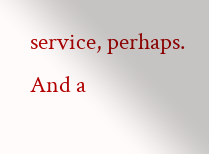service, perhaps. And a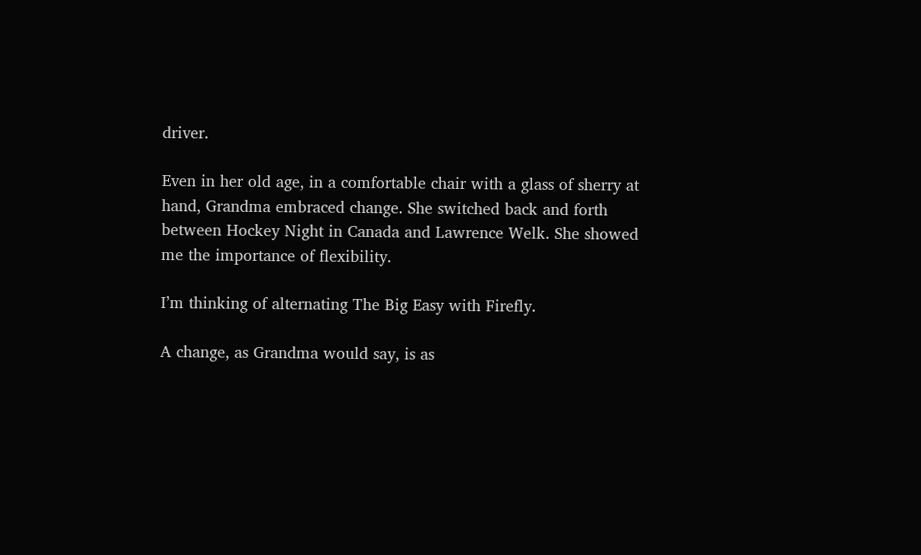driver.

Even in her old age, in a comfortable chair with a glass of sherry at hand, Grandma embraced change. She switched back and forth between Hockey Night in Canada and Lawrence Welk. She showed me the importance of flexibility.

I’m thinking of alternating The Big Easy with Firefly.

A change, as Grandma would say, is as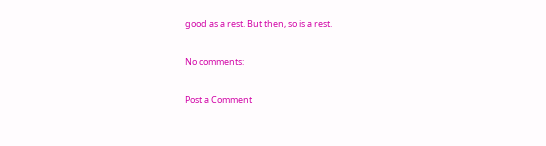good as a rest. But then, so is a rest.

No comments:

Post a Comment